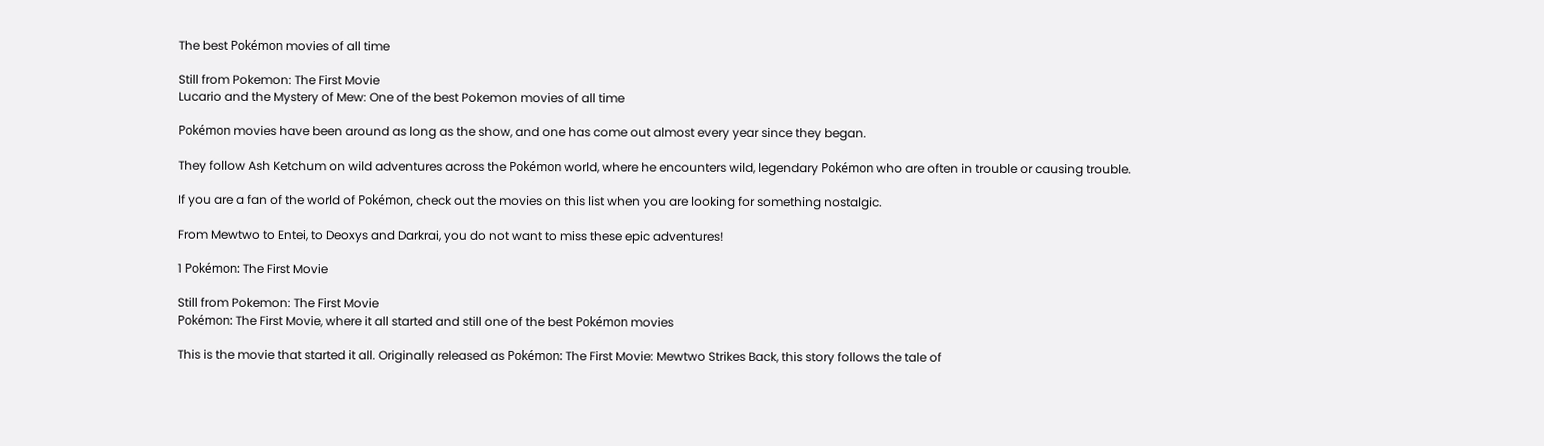The best Pokémon movies of all time

Still from Pokemon: The First Movie
Lucario and the Mystery of Mew: One of the best Pokemon movies of all time

Pokémon movies have been around as long as the show, and one has come out almost every year since they began.

They follow Ash Ketchum on wild adventures across the Pokémon world, where he encounters wild, legendary Pokémon who are often in trouble or causing trouble.

If you are a fan of the world of Pokémon, check out the movies on this list when you are looking for something nostalgic.

From Mewtwo to Entei, to Deoxys and Darkrai, you do not want to miss these epic adventures!

1 Pokémon: The First Movie

Still from Pokemon: The First Movie
Pokémon: The First Movie, where it all started and still one of the best Pokémon movies

This is the movie that started it all. Originally released as Pokémon: The First Movie: Mewtwo Strikes Back, this story follows the tale of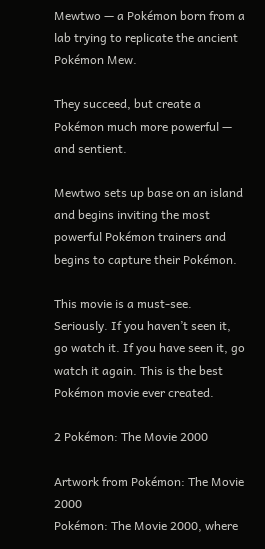Mewtwo — a Pokémon born from a lab trying to replicate the ancient Pokémon Mew.

They succeed, but create a Pokémon much more powerful — and sentient.

Mewtwo sets up base on an island and begins inviting the most powerful Pokémon trainers and begins to capture their Pokémon.

This movie is a must-see. Seriously. If you haven’t seen it, go watch it. If you have seen it, go watch it again. This is the best Pokémon movie ever created.

2 Pokémon: The Movie 2000

Artwork from Pokémon: The Movie 2000
Pokémon: The Movie 2000, where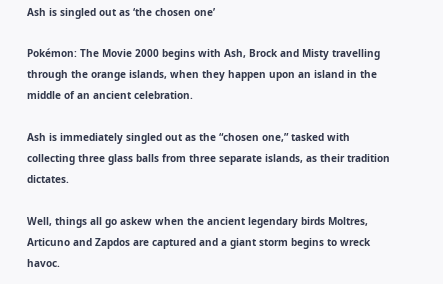Ash is singled out as ‘the chosen one’

Pokémon: The Movie 2000 begins with Ash, Brock and Misty travelling through the orange islands, when they happen upon an island in the middle of an ancient celebration.

Ash is immediately singled out as the “chosen one,” tasked with collecting three glass balls from three separate islands, as their tradition dictates.

Well, things all go askew when the ancient legendary birds Moltres, Articuno and Zapdos are captured and a giant storm begins to wreck havoc.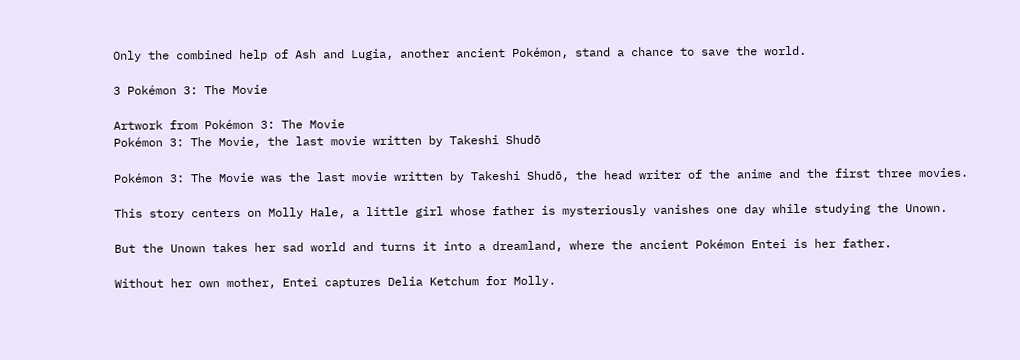Only the combined help of Ash and Lugia, another ancient Pokémon, stand a chance to save the world.

3 Pokémon 3: The Movie

Artwork from Pokémon 3: The Movie
Pokémon 3: The Movie, the last movie written by Takeshi Shudō

Pokémon 3: The Movie was the last movie written by Takeshi Shudō, the head writer of the anime and the first three movies.

This story centers on Molly Hale, a little girl whose father is mysteriously vanishes one day while studying the Unown.

But the Unown takes her sad world and turns it into a dreamland, where the ancient Pokémon Entei is her father.

Without her own mother, Entei captures Delia Ketchum for Molly.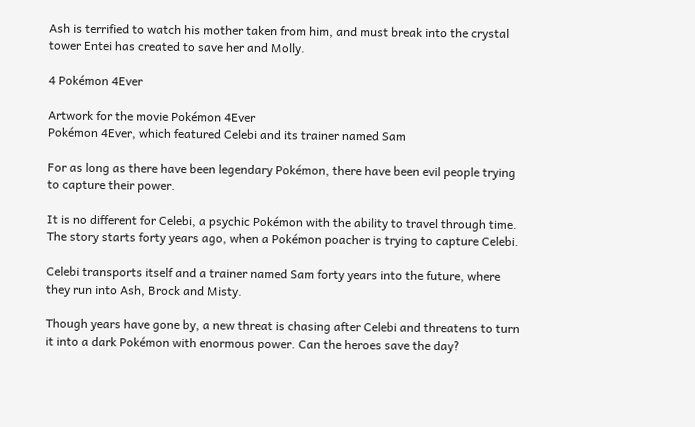Ash is terrified to watch his mother taken from him, and must break into the crystal tower Entei has created to save her and Molly.

4 Pokémon 4Ever

Artwork for the movie Pokémon 4Ever
Pokémon 4Ever, which featured Celebi and its trainer named Sam

For as long as there have been legendary Pokémon, there have been evil people trying to capture their power.

It is no different for Celebi, a psychic Pokémon with the ability to travel through time. The story starts forty years ago, when a Pokémon poacher is trying to capture Celebi.

Celebi transports itself and a trainer named Sam forty years into the future, where they run into Ash, Brock and Misty.

Though years have gone by, a new threat is chasing after Celebi and threatens to turn it into a dark Pokémon with enormous power. Can the heroes save the day?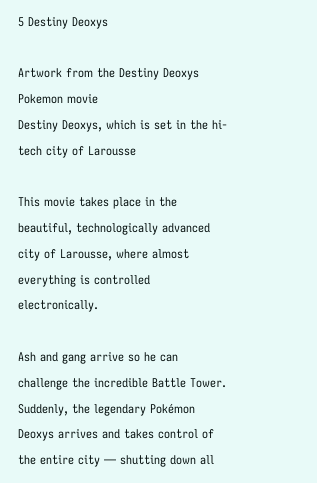5 Destiny Deoxys

Artwork from the Destiny Deoxys Pokemon movie
Destiny Deoxys, which is set in the hi-tech city of Larousse

This movie takes place in the beautiful, technologically advanced city of Larousse, where almost everything is controlled electronically.

Ash and gang arrive so he can challenge the incredible Battle Tower. Suddenly, the legendary Pokémon Deoxys arrives and takes control of the entire city — shutting down all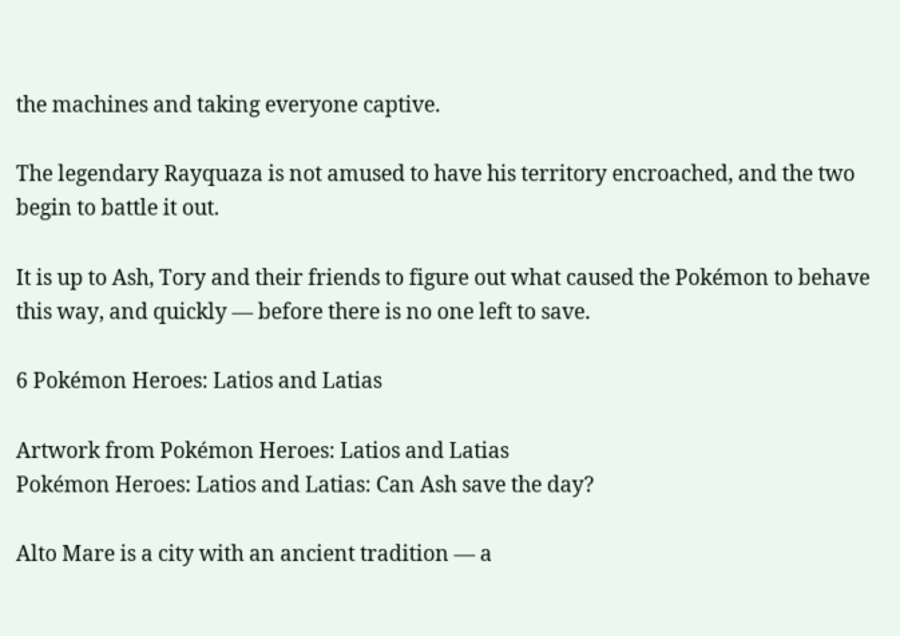the machines and taking everyone captive.

The legendary Rayquaza is not amused to have his territory encroached, and the two begin to battle it out.

It is up to Ash, Tory and their friends to figure out what caused the Pokémon to behave this way, and quickly — before there is no one left to save.

6 Pokémon Heroes: Latios and Latias

Artwork from Pokémon Heroes: Latios and Latias
Pokémon Heroes: Latios and Latias: Can Ash save the day?

Alto Mare is a city with an ancient tradition — a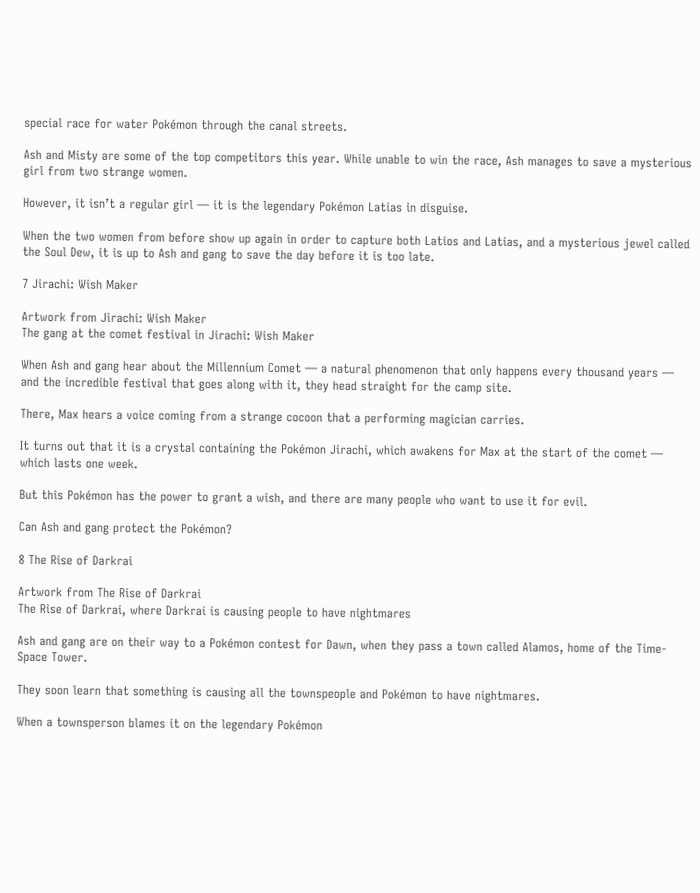special race for water Pokémon through the canal streets.

Ash and Misty are some of the top competitors this year. While unable to win the race, Ash manages to save a mysterious girl from two strange women.

However, it isn’t a regular girl — it is the legendary Pokémon Latias in disguise.

When the two women from before show up again in order to capture both Latios and Latias, and a mysterious jewel called the Soul Dew, it is up to Ash and gang to save the day before it is too late.

7 Jirachi: Wish Maker

Artwork from Jirachi: Wish Maker
The gang at the comet festival in Jirachi: Wish Maker

When Ash and gang hear about the Millennium Comet — a natural phenomenon that only happens every thousand years — and the incredible festival that goes along with it, they head straight for the camp site.

There, Max hears a voice coming from a strange cocoon that a performing magician carries.

It turns out that it is a crystal containing the Pokémon Jirachi, which awakens for Max at the start of the comet — which lasts one week.

But this Pokémon has the power to grant a wish, and there are many people who want to use it for evil.

Can Ash and gang protect the Pokémon?

8 The Rise of Darkrai

Artwork from The Rise of Darkrai
The Rise of Darkrai, where Darkrai is causing people to have nightmares

Ash and gang are on their way to a Pokémon contest for Dawn, when they pass a town called Alamos, home of the Time-Space Tower.

They soon learn that something is causing all the townspeople and Pokémon to have nightmares.

When a townsperson blames it on the legendary Pokémon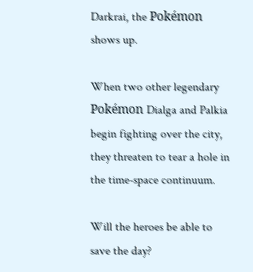Darkrai, the Pokémon shows up.

When two other legendary Pokémon Dialga and Palkia begin fighting over the city, they threaten to tear a hole in the time-space continuum.

Will the heroes be able to save the day?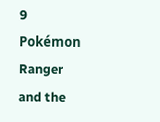9 Pokémon Ranger and the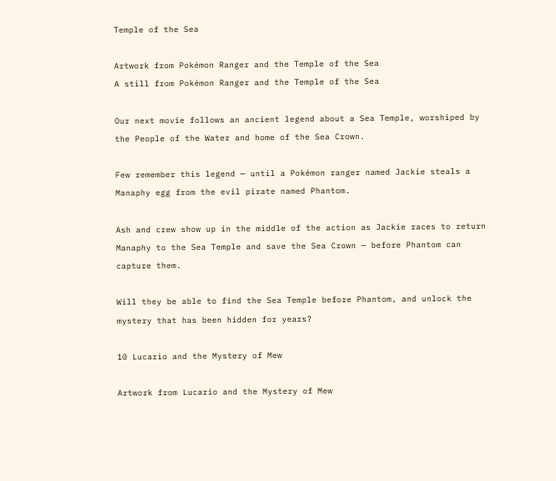Temple of the Sea

Artwork from Pokémon Ranger and the Temple of the Sea
A still from Pokémon Ranger and the Temple of the Sea

Our next movie follows an ancient legend about a Sea Temple, worshiped by the People of the Water and home of the Sea Crown.

Few remember this legend — until a Pokémon ranger named Jackie steals a Manaphy egg from the evil pirate named Phantom.

Ash and crew show up in the middle of the action as Jackie races to return Manaphy to the Sea Temple and save the Sea Crown — before Phantom can capture them.

Will they be able to find the Sea Temple before Phantom, and unlock the mystery that has been hidden for years?

10 Lucario and the Mystery of Mew

Artwork from Lucario and the Mystery of Mew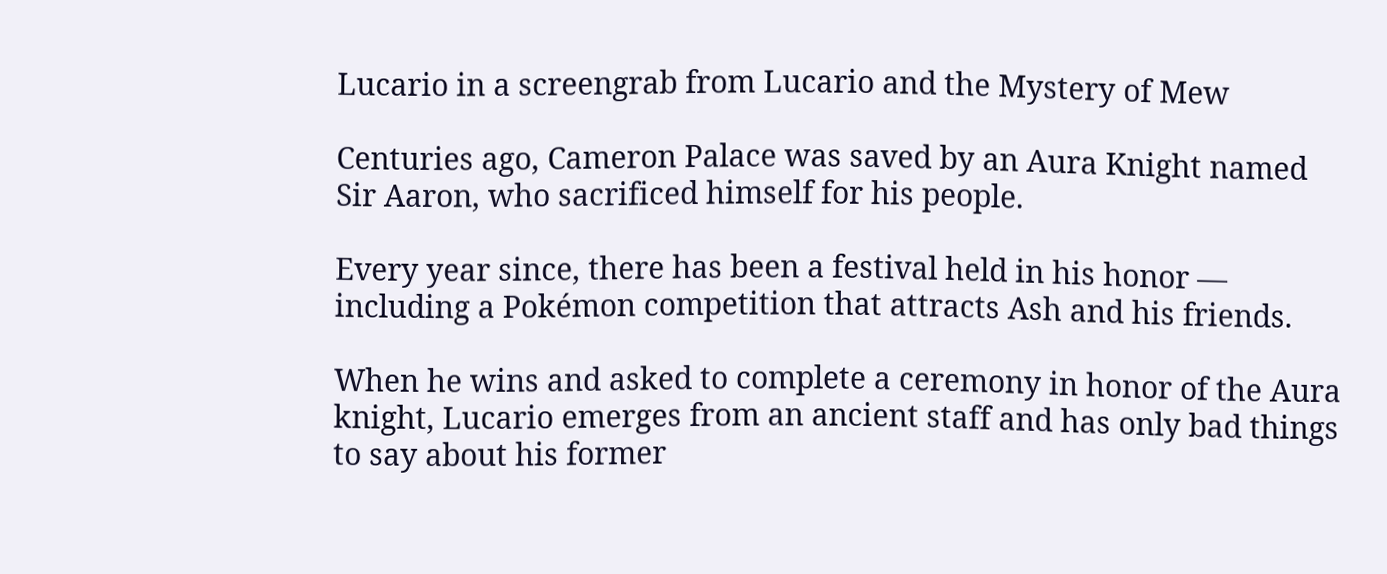Lucario in a screengrab from Lucario and the Mystery of Mew

Centuries ago, Cameron Palace was saved by an Aura Knight named Sir Aaron, who sacrificed himself for his people.

Every year since, there has been a festival held in his honor — including a Pokémon competition that attracts Ash and his friends.

When he wins and asked to complete a ceremony in honor of the Aura knight, Lucario emerges from an ancient staff and has only bad things to say about his former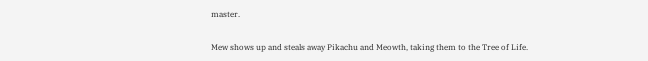master.

Mew shows up and steals away Pikachu and Meowth, taking them to the Tree of Life.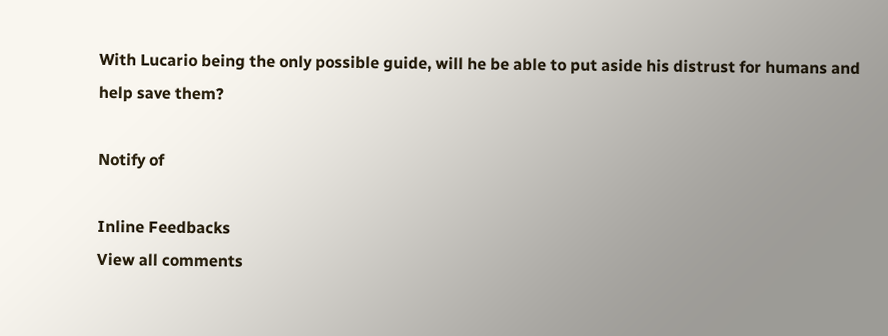With Lucario being the only possible guide, will he be able to put aside his distrust for humans and help save them?

Notify of

Inline Feedbacks
View all comments